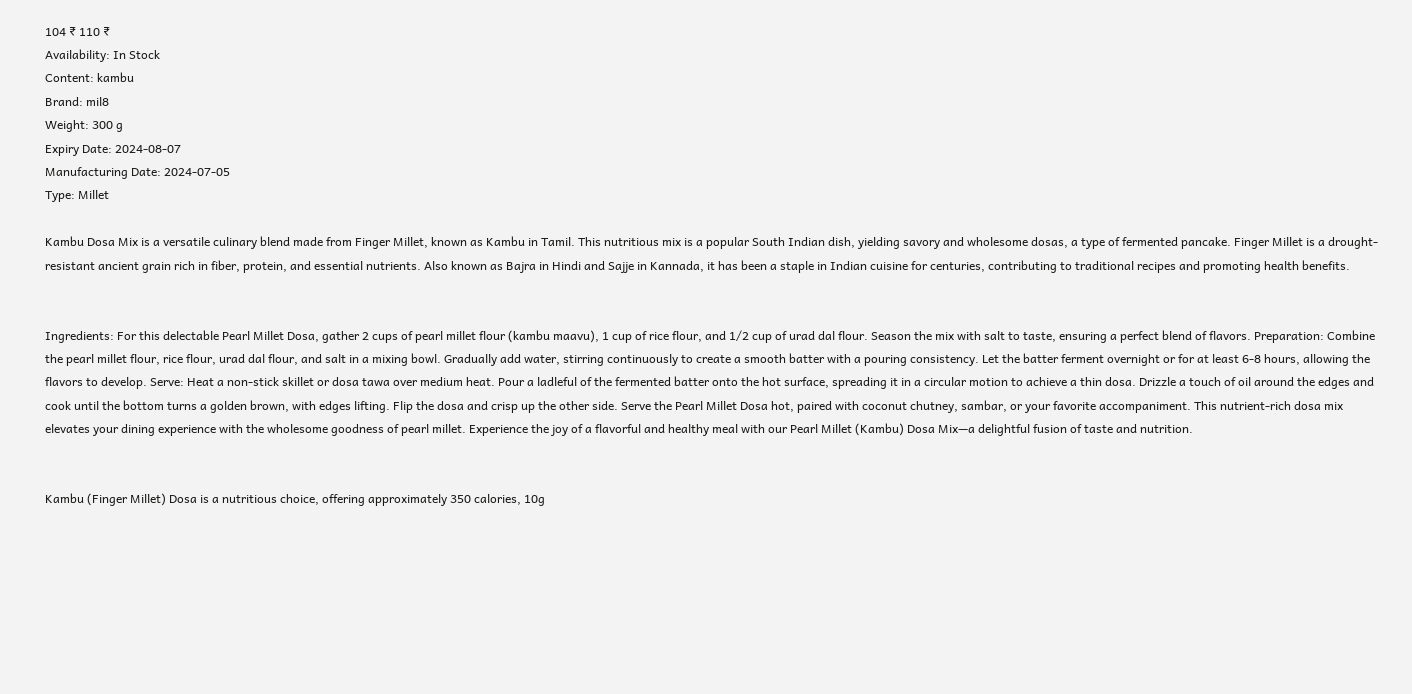104 ₹ 110 ₹
Availability: In Stock
Content: kambu
Brand: mil8
Weight: 300 g
Expiry Date: 2024-08-07
Manufacturing Date: 2024-07-05
Type: Millet

Kambu Dosa Mix is a versatile culinary blend made from Finger Millet, known as Kambu in Tamil. This nutritious mix is a popular South Indian dish, yielding savory and wholesome dosas, a type of fermented pancake. Finger Millet is a drought-resistant ancient grain rich in fiber, protein, and essential nutrients. Also known as Bajra in Hindi and Sajje in Kannada, it has been a staple in Indian cuisine for centuries, contributing to traditional recipes and promoting health benefits.


Ingredients: For this delectable Pearl Millet Dosa, gather 2 cups of pearl millet flour (kambu maavu), 1 cup of rice flour, and 1/2 cup of urad dal flour. Season the mix with salt to taste, ensuring a perfect blend of flavors. Preparation: Combine the pearl millet flour, rice flour, urad dal flour, and salt in a mixing bowl. Gradually add water, stirring continuously to create a smooth batter with a pouring consistency. Let the batter ferment overnight or for at least 6-8 hours, allowing the flavors to develop. Serve: Heat a non-stick skillet or dosa tawa over medium heat. Pour a ladleful of the fermented batter onto the hot surface, spreading it in a circular motion to achieve a thin dosa. Drizzle a touch of oil around the edges and cook until the bottom turns a golden brown, with edges lifting. Flip the dosa and crisp up the other side. Serve the Pearl Millet Dosa hot, paired with coconut chutney, sambar, or your favorite accompaniment. This nutrient-rich dosa mix elevates your dining experience with the wholesome goodness of pearl millet. Experience the joy of a flavorful and healthy meal with our Pearl Millet (Kambu) Dosa Mix—a delightful fusion of taste and nutrition.


Kambu (Finger Millet) Dosa is a nutritious choice, offering approximately 350 calories, 10g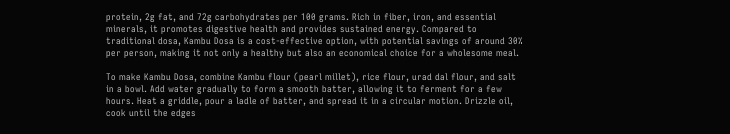protein, 2g fat, and 72g carbohydrates per 100 grams. Rich in fiber, iron, and essential minerals, it promotes digestive health and provides sustained energy. Compared to traditional dosa, Kambu Dosa is a cost-effective option, with potential savings of around 30% per person, making it not only a healthy but also an economical choice for a wholesome meal.

To make Kambu Dosa, combine Kambu flour (pearl millet), rice flour, urad dal flour, and salt in a bowl. Add water gradually to form a smooth batter, allowing it to ferment for a few hours. Heat a griddle, pour a ladle of batter, and spread it in a circular motion. Drizzle oil, cook until the edges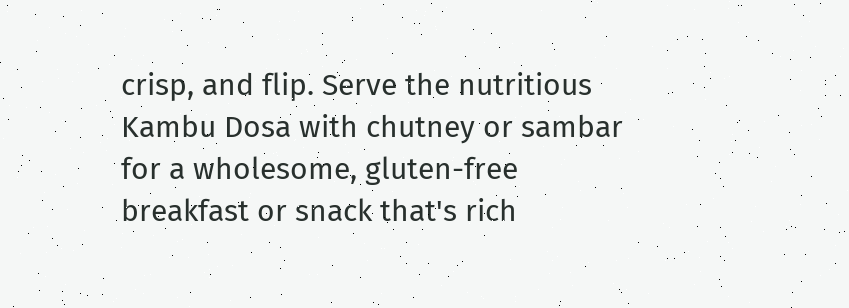crisp, and flip. Serve the nutritious Kambu Dosa with chutney or sambar for a wholesome, gluten-free breakfast or snack that's rich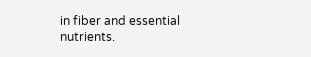in fiber and essential nutrients.